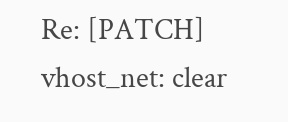Re: [PATCH] vhost_net: clear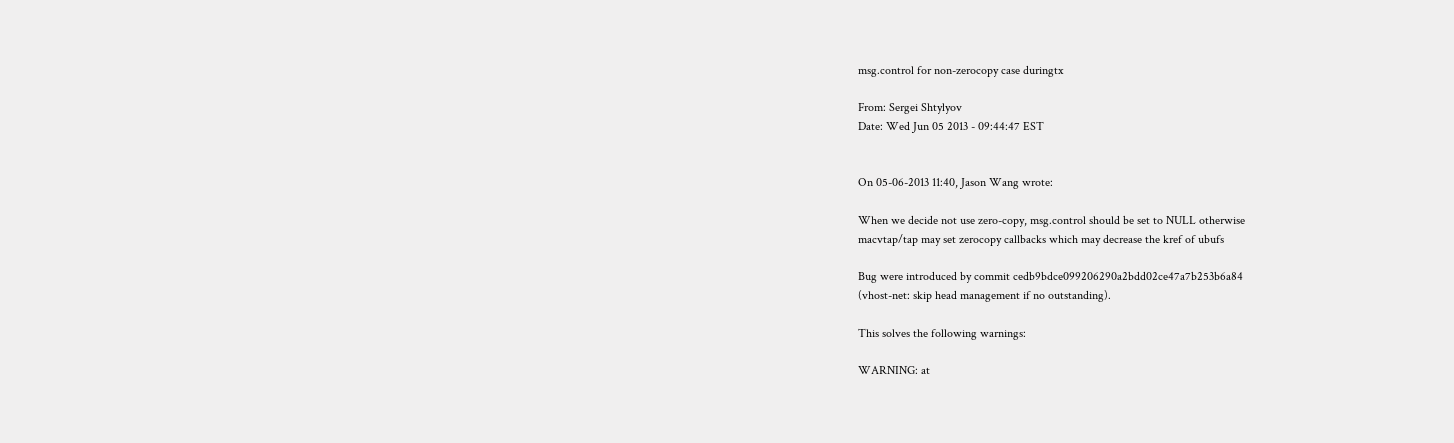msg.control for non-zerocopy case duringtx

From: Sergei Shtylyov
Date: Wed Jun 05 2013 - 09:44:47 EST


On 05-06-2013 11:40, Jason Wang wrote:

When we decide not use zero-copy, msg.control should be set to NULL otherwise
macvtap/tap may set zerocopy callbacks which may decrease the kref of ubufs

Bug were introduced by commit cedb9bdce099206290a2bdd02ce47a7b253b6a84
(vhost-net: skip head management if no outstanding).

This solves the following warnings:

WARNING: at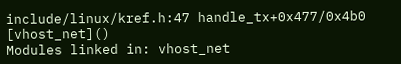include/linux/kref.h:47 handle_tx+0x477/0x4b0 [vhost_net]()
Modules linked in: vhost_net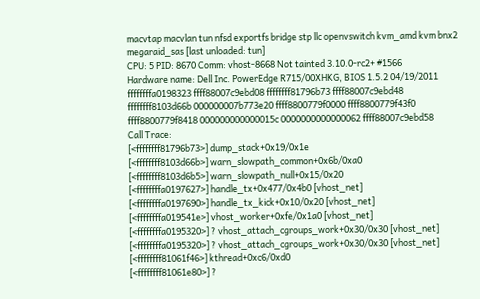macvtap macvlan tun nfsd exportfs bridge stp llc openvswitch kvm_amd kvm bnx2 megaraid_sas [last unloaded: tun]
CPU: 5 PID: 8670 Comm: vhost-8668 Not tainted 3.10.0-rc2+ #1566
Hardware name: Dell Inc. PowerEdge R715/00XHKG, BIOS 1.5.2 04/19/2011
ffffffffa0198323 ffff88007c9ebd08 ffffffff81796b73 ffff88007c9ebd48
ffffffff8103d66b 000000007b773e20 ffff8800779f0000 ffff8800779f43f0
ffff8800779f8418 000000000000015c 0000000000000062 ffff88007c9ebd58
Call Trace:
[<ffffffff81796b73>] dump_stack+0x19/0x1e
[<ffffffff8103d66b>] warn_slowpath_common+0x6b/0xa0
[<ffffffff8103d6b5>] warn_slowpath_null+0x15/0x20
[<ffffffffa0197627>] handle_tx+0x477/0x4b0 [vhost_net]
[<ffffffffa0197690>] handle_tx_kick+0x10/0x20 [vhost_net]
[<ffffffffa019541e>] vhost_worker+0xfe/0x1a0 [vhost_net]
[<ffffffffa0195320>] ? vhost_attach_cgroups_work+0x30/0x30 [vhost_net]
[<ffffffffa0195320>] ? vhost_attach_cgroups_work+0x30/0x30 [vhost_net]
[<ffffffff81061f46>] kthread+0xc6/0xd0
[<ffffffff81061e80>] ?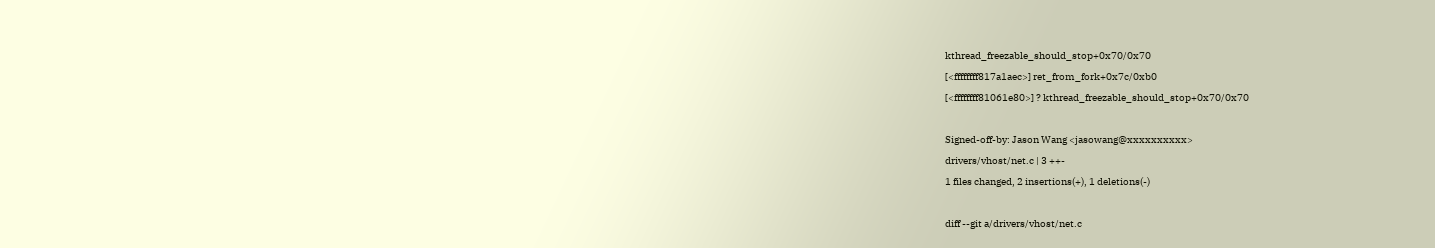kthread_freezable_should_stop+0x70/0x70
[<ffffffff817a1aec>] ret_from_fork+0x7c/0xb0
[<ffffffff81061e80>] ? kthread_freezable_should_stop+0x70/0x70

Signed-off-by: Jason Wang <jasowang@xxxxxxxxxx>
drivers/vhost/net.c | 3 ++-
1 files changed, 2 insertions(+), 1 deletions(-)

diff --git a/drivers/vhost/net.c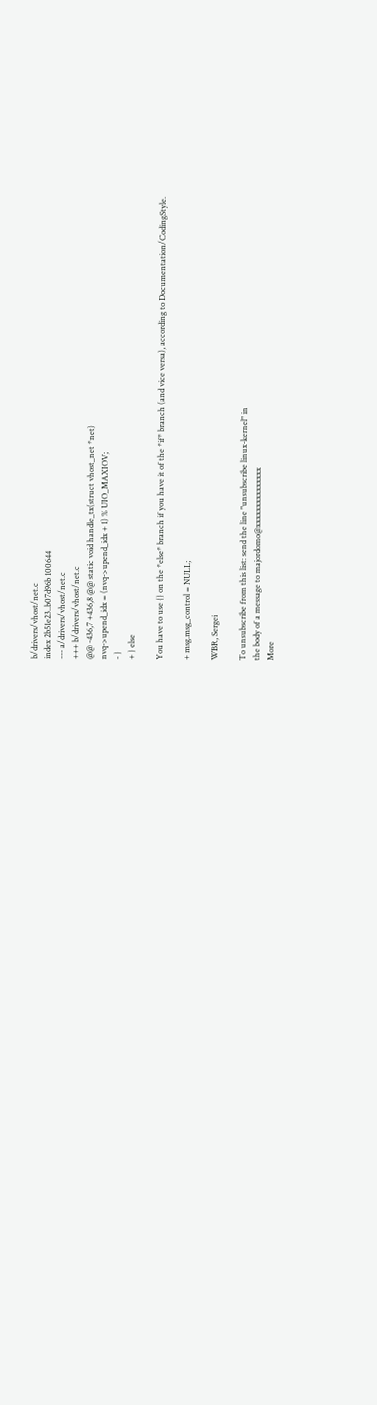b/drivers/vhost/net.c
index 2b51e23..b07d96b 100644
--- a/drivers/vhost/net.c
+++ b/drivers/vhost/net.c
@@ -436,7 +436,8 @@ static void handle_tx(struct vhost_net *net)
nvq->upend_idx = (nvq->upend_idx + 1) % UIO_MAXIOV;
- }
+ } else

You have to use {} on the *else* branch if you have it of the *if* branch (and vice versa), according to Documentation/CodingStyle.

+ msg.msg_control = NULL;

WBR, Sergei

To unsubscribe from this list: send the line "unsubscribe linux-kernel" in
the body of a message to majordomo@xxxxxxxxxxxxxxx
More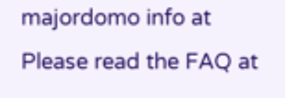majordomo info at
Please read the FAQ at